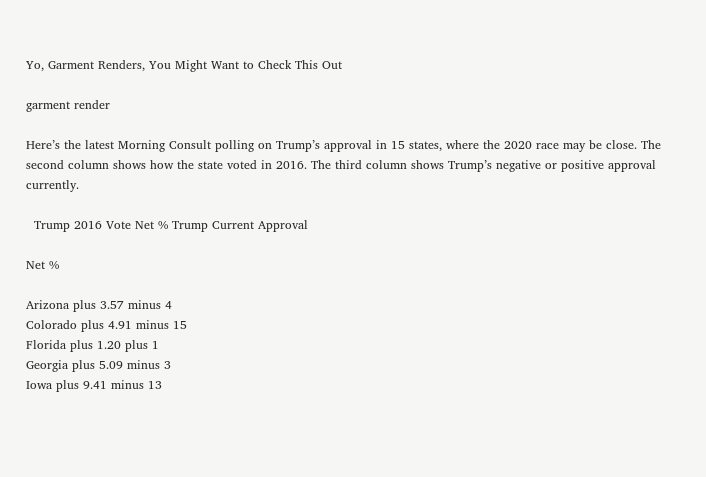Yo, Garment Renders, You Might Want to Check This Out

garment render

Here’s the latest Morning Consult polling on Trump’s approval in 15 states, where the 2020 race may be close. The second column shows how the state voted in 2016. The third column shows Trump’s negative or positive approval currently.

  Trump 2016 Vote Net % Trump Current Approval

Net %

Arizona plus 3.57 minus 4
Colorado plus 4.91 minus 15
Florida plus 1.20 plus 1
Georgia plus 5.09 minus 3
Iowa plus 9.41 minus 13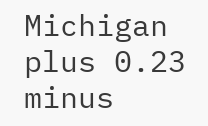Michigan plus 0.23 minus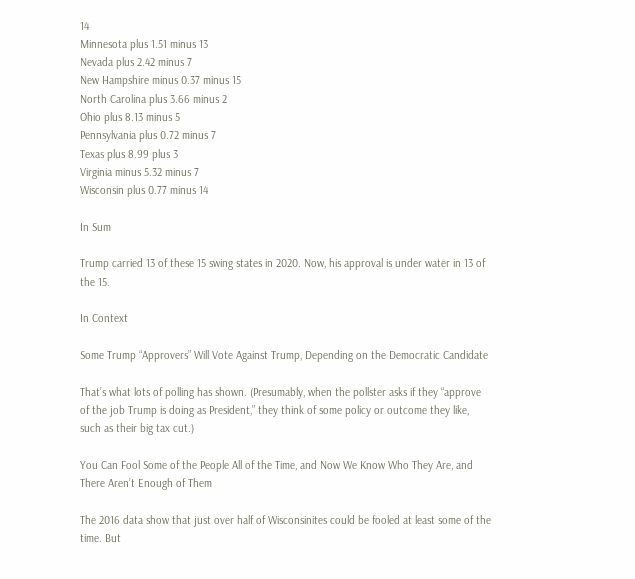14
Minnesota plus 1.51 minus 13
Nevada plus 2.42 minus 7
New Hampshire minus 0.37 minus 15
North Carolina plus 3.66 minus 2
Ohio plus 8.13 minus 5
Pennsylvania plus 0.72 minus 7
Texas plus 8.99 plus 3
Virginia minus 5.32 minus 7
Wisconsin plus 0.77 minus 14

In Sum

Trump carried 13 of these 15 swing states in 2020. Now, his approval is under water in 13 of the 15.

In Context

Some Trump “Approvers” Will Vote Against Trump, Depending on the Democratic Candidate

That’s what lots of polling has shown. (Presumably, when the pollster asks if they “approve of the job Trump is doing as President,” they think of some policy or outcome they like, such as their big tax cut.)

You Can Fool Some of the People All of the Time, and Now We Know Who They Are, and There Aren’t Enough of Them

The 2016 data show that just over half of Wisconsinites could be fooled at least some of the time. But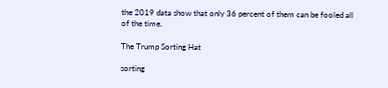the 2019 data show that only 36 percent of them can be fooled all of the time.

The Trump Sorting Hat

sorting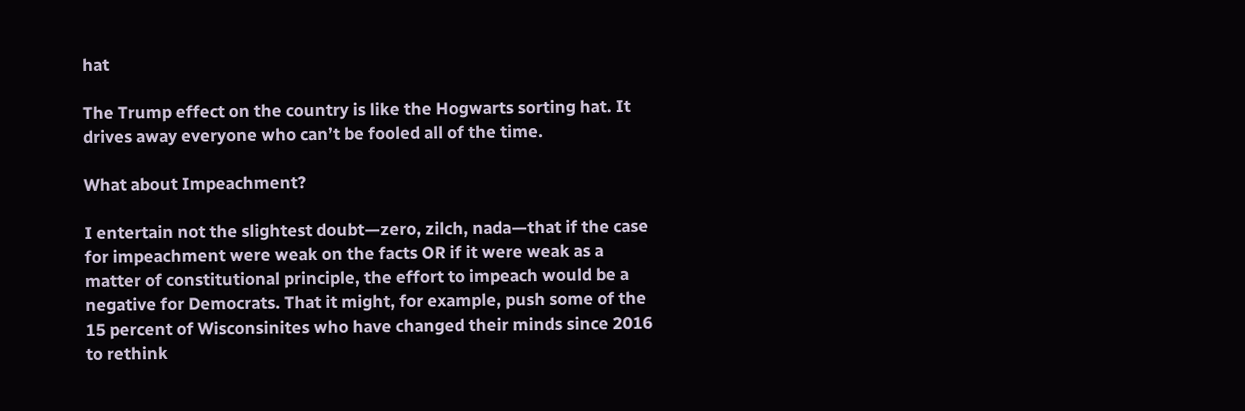hat

The Trump effect on the country is like the Hogwarts sorting hat. It drives away everyone who can’t be fooled all of the time.

What about Impeachment?

I entertain not the slightest doubt—zero, zilch, nada—that if the case for impeachment were weak on the facts OR if it were weak as a matter of constitutional principle, the effort to impeach would be a negative for Democrats. That it might, for example, push some of the 15 percent of Wisconsinites who have changed their minds since 2016 to rethink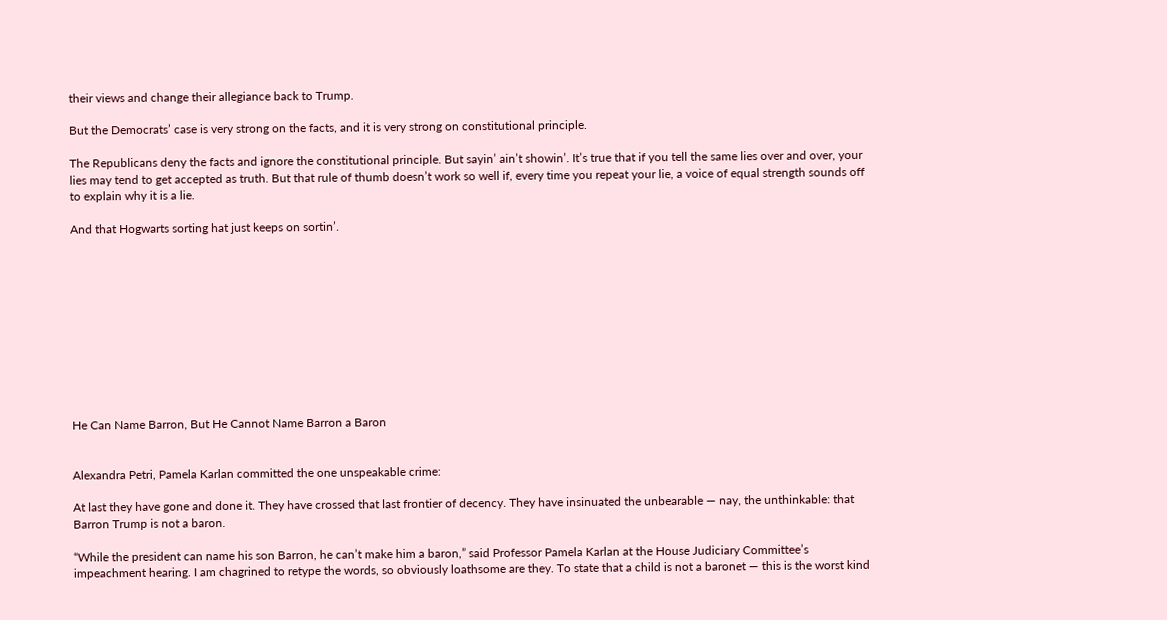their views and change their allegiance back to Trump.

But the Democrats’ case is very strong on the facts, and it is very strong on constitutional principle.

The Republicans deny the facts and ignore the constitutional principle. But sayin’ ain’t showin’. It’s true that if you tell the same lies over and over, your lies may tend to get accepted as truth. But that rule of thumb doesn’t work so well if, every time you repeat your lie, a voice of equal strength sounds off to explain why it is a lie.

And that Hogwarts sorting hat just keeps on sortin’.











He Can Name Barron, But He Cannot Name Barron a Baron


Alexandra Petri, Pamela Karlan committed the one unspeakable crime:

At last they have gone and done it. They have crossed that last frontier of decency. They have insinuated the unbearable — nay, the unthinkable: that Barron Trump is not a baron.

“While the president can name his son Barron, he can’t make him a baron,” said Professor Pamela Karlan at the House Judiciary Committee’s impeachment hearing. I am chagrined to retype the words, so obviously loathsome are they. To state that a child is not a baronet — this is the worst kind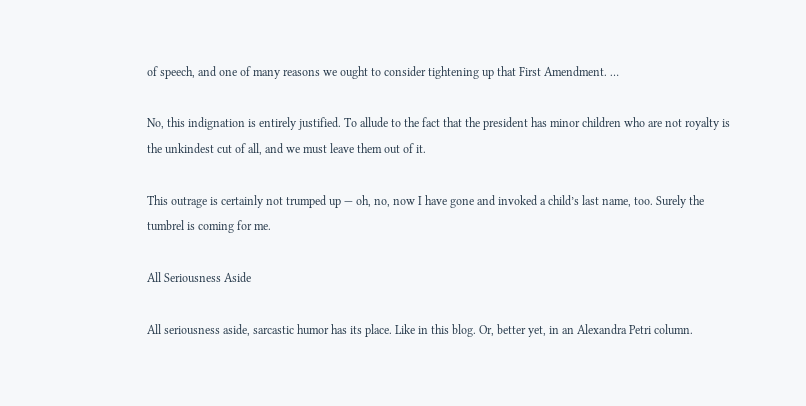of speech, and one of many reasons we ought to consider tightening up that First Amendment. …

No, this indignation is entirely justified. To allude to the fact that the president has minor children who are not royalty is the unkindest cut of all, and we must leave them out of it.

This outrage is certainly not trumped up — oh, no, now I have gone and invoked a child’s last name, too. Surely the tumbrel is coming for me.

All Seriousness Aside

All seriousness aside, sarcastic humor has its place. Like in this blog. Or, better yet, in an Alexandra Petri column.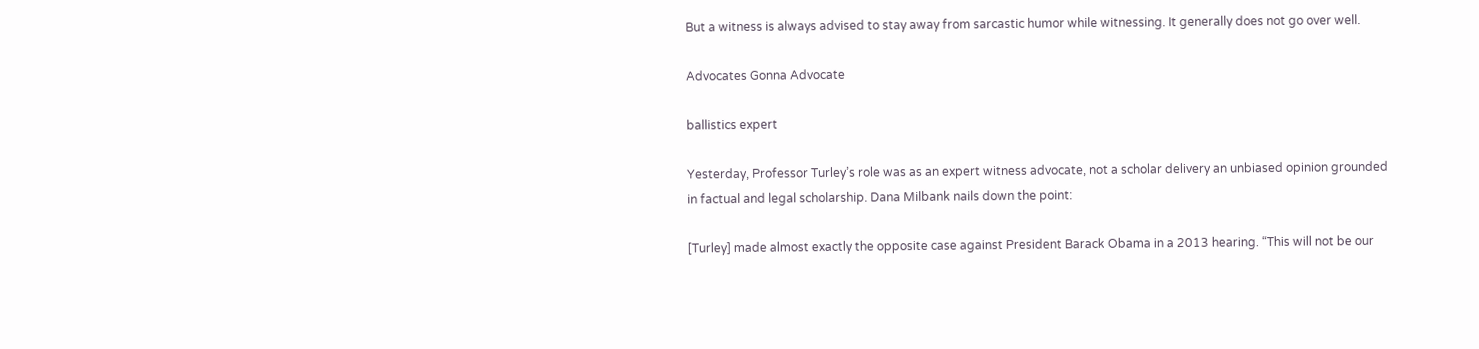But a witness is always advised to stay away from sarcastic humor while witnessing. It generally does not go over well.

Advocates Gonna Advocate

ballistics expert

Yesterday, Professor Turley’s role was as an expert witness advocate, not a scholar delivery an unbiased opinion grounded in factual and legal scholarship. Dana Milbank nails down the point:

[Turley] made almost exactly the opposite case against President Barack Obama in a 2013 hearing. “This will not be our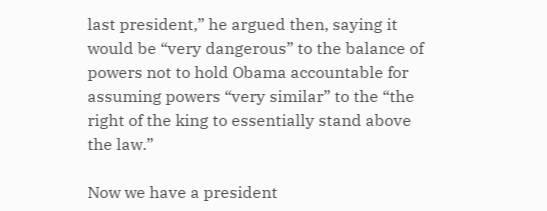last president,” he argued then, saying it would be “very dangerous” to the balance of powers not to hold Obama accountable for assuming powers “very similar” to the “the right of the king to essentially stand above the law.”

Now we have a president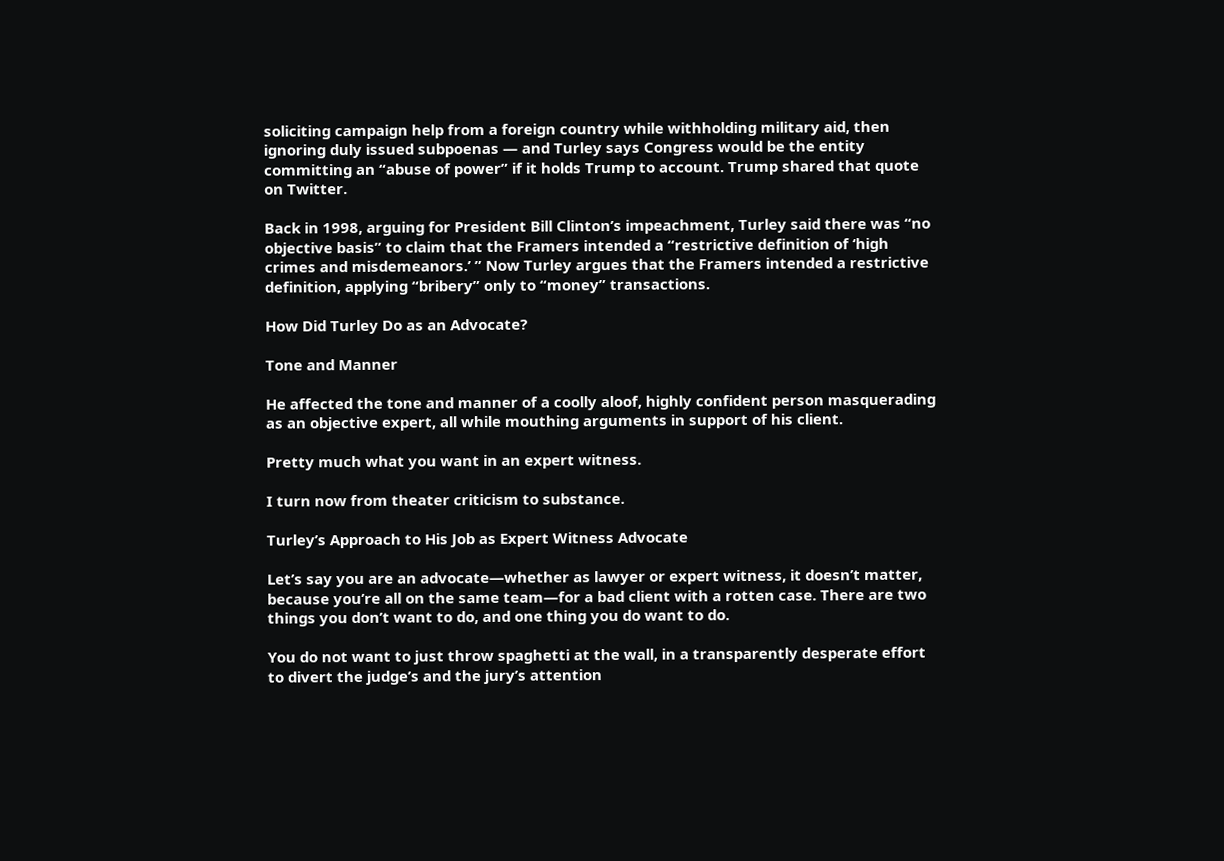soliciting campaign help from a foreign country while withholding military aid, then ignoring duly issued subpoenas — and Turley says Congress would be the entity committing an “abuse of power” if it holds Trump to account. Trump shared that quote on Twitter.

Back in 1998, arguing for President Bill Clinton’s impeachment, Turley said there was “no objective basis” to claim that the Framers intended a “restrictive definition of ‘high crimes and misdemeanors.’ ” Now Turley argues that the Framers intended a restrictive definition, applying “bribery” only to “money” transactions.

How Did Turley Do as an Advocate?

Tone and Manner

He affected the tone and manner of a coolly aloof, highly confident person masquerading as an objective expert, all while mouthing arguments in support of his client.

Pretty much what you want in an expert witness.

I turn now from theater criticism to substance.

Turley’s Approach to His Job as Expert Witness Advocate

Let’s say you are an advocate—whether as lawyer or expert witness, it doesn’t matter, because you’re all on the same team—for a bad client with a rotten case. There are two things you don’t want to do, and one thing you do want to do.

You do not want to just throw spaghetti at the wall, in a transparently desperate effort to divert the judge’s and the jury’s attention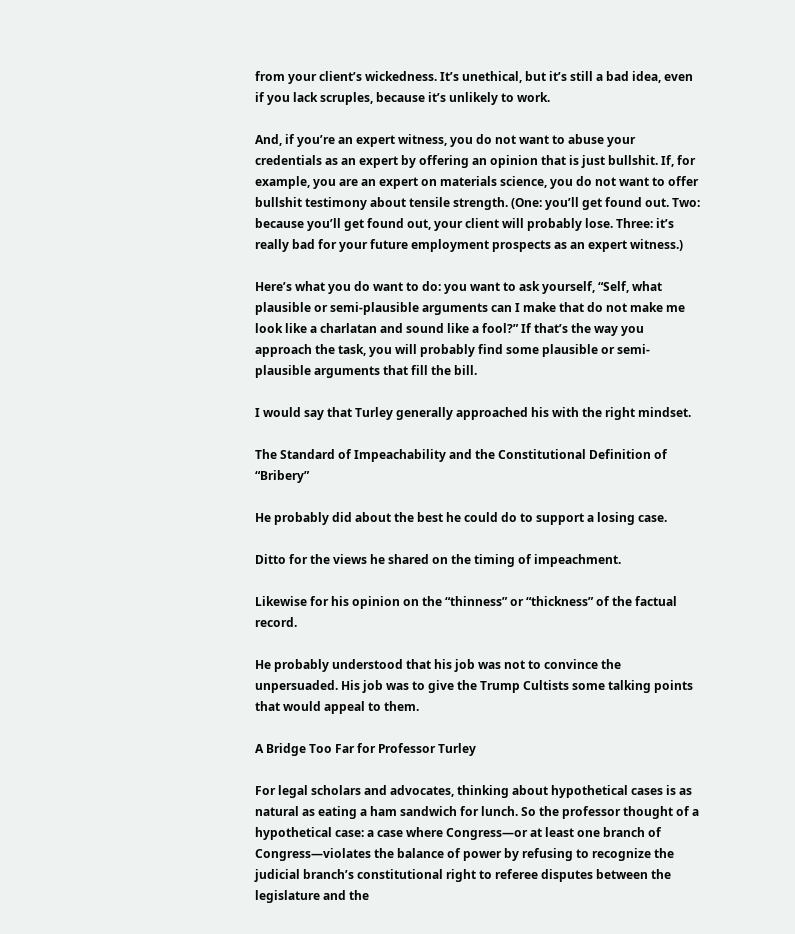from your client’s wickedness. It’s unethical, but it’s still a bad idea, even if you lack scruples, because it’s unlikely to work.

And, if you’re an expert witness, you do not want to abuse your credentials as an expert by offering an opinion that is just bullshit. If, for example, you are an expert on materials science, you do not want to offer bullshit testimony about tensile strength. (One: you’ll get found out. Two: because you’ll get found out, your client will probably lose. Three: it’s really bad for your future employment prospects as an expert witness.)

Here’s what you do want to do: you want to ask yourself, “Self, what plausible or semi-plausible arguments can I make that do not make me look like a charlatan and sound like a fool?” If that’s the way you approach the task, you will probably find some plausible or semi-plausible arguments that fill the bill.

I would say that Turley generally approached his with the right mindset.

The Standard of Impeachability and the Constitutional Definition of “Bribery”

He probably did about the best he could do to support a losing case.

Ditto for the views he shared on the timing of impeachment.

Likewise for his opinion on the “thinness” or “thickness” of the factual record.

He probably understood that his job was not to convince the unpersuaded. His job was to give the Trump Cultists some talking points that would appeal to them.

A Bridge Too Far for Professor Turley

For legal scholars and advocates, thinking about hypothetical cases is as natural as eating a ham sandwich for lunch. So the professor thought of a hypothetical case: a case where Congress—or at least one branch of Congress—violates the balance of power by refusing to recognize the judicial branch’s constitutional right to referee disputes between the legislature and the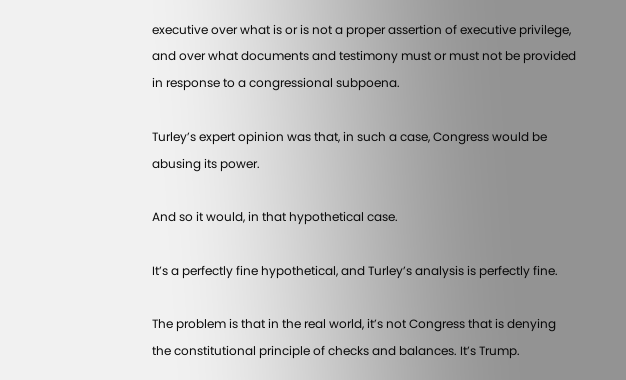executive over what is or is not a proper assertion of executive privilege, and over what documents and testimony must or must not be provided in response to a congressional subpoena.

Turley’s expert opinion was that, in such a case, Congress would be abusing its power.

And so it would, in that hypothetical case.

It’s a perfectly fine hypothetical, and Turley’s analysis is perfectly fine.

The problem is that in the real world, it’s not Congress that is denying the constitutional principle of checks and balances. It’s Trump.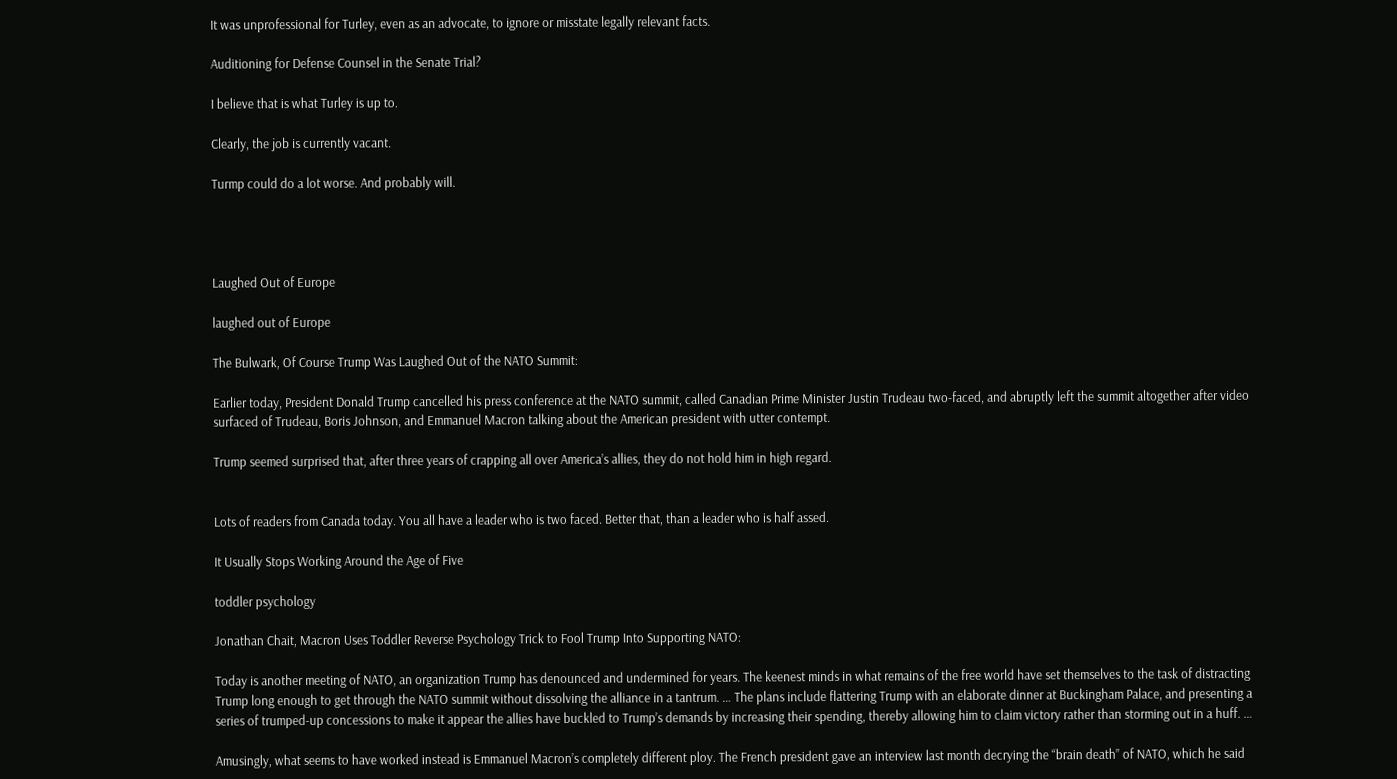It was unprofessional for Turley, even as an advocate, to ignore or misstate legally relevant facts.

Auditioning for Defense Counsel in the Senate Trial?

I believe that is what Turley is up to.

Clearly, the job is currently vacant.

Turmp could do a lot worse. And probably will.




Laughed Out of Europe

laughed out of Europe

The Bulwark, Of Course Trump Was Laughed Out of the NATO Summit:

Earlier today, President Donald Trump cancelled his press conference at the NATO summit, called Canadian Prime Minister Justin Trudeau two-faced, and abruptly left the summit altogether after video surfaced of Trudeau, Boris Johnson, and Emmanuel Macron talking about the American president with utter contempt.

Trump seemed surprised that, after three years of crapping all over America’s allies, they do not hold him in high regard.


Lots of readers from Canada today. You all have a leader who is two faced. Better that, than a leader who is half assed.

It Usually Stops Working Around the Age of Five

toddler psychology

Jonathan Chait, Macron Uses Toddler Reverse Psychology Trick to Fool Trump Into Supporting NATO:

Today is another meeting of NATO, an organization Trump has denounced and undermined for years. The keenest minds in what remains of the free world have set themselves to the task of distracting Trump long enough to get through the NATO summit without dissolving the alliance in a tantrum. … The plans include flattering Trump with an elaborate dinner at Buckingham Palace, and presenting a series of trumped-up concessions to make it appear the allies have buckled to Trump’s demands by increasing their spending, thereby allowing him to claim victory rather than storming out in a huff. …

Amusingly, what seems to have worked instead is Emmanuel Macron’s completely different ploy. The French president gave an interview last month decrying the “brain death” of NATO, which he said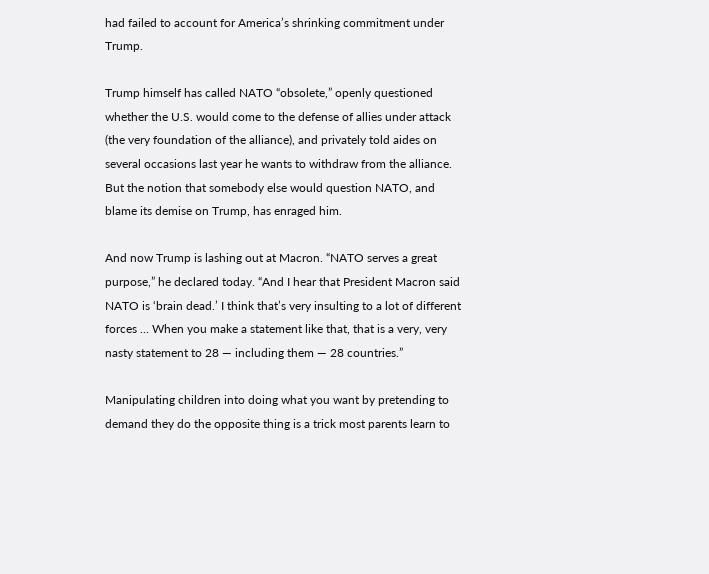had failed to account for America’s shrinking commitment under Trump.

Trump himself has called NATO “obsolete,” openly questioned whether the U.S. would come to the defense of allies under attack (the very foundation of the alliance), and privately told aides on several occasions last year he wants to withdraw from the alliance. But the notion that somebody else would question NATO, and blame its demise on Trump, has enraged him.

And now Trump is lashing out at Macron. “NATO serves a great purpose,” he declared today. “And I hear that President Macron said NATO is ‘brain dead.’ I think that’s very insulting to a lot of different forces … When you make a statement like that, that is a very, very nasty statement to 28 — including them — 28 countries.”

Manipulating children into doing what you want by pretending to demand they do the opposite thing is a trick most parents learn to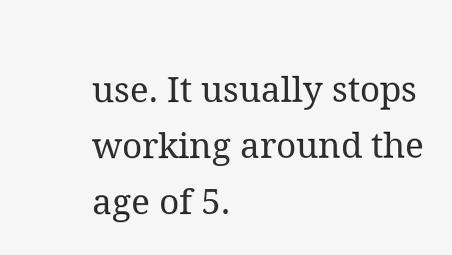use. It usually stops working around the age of 5.